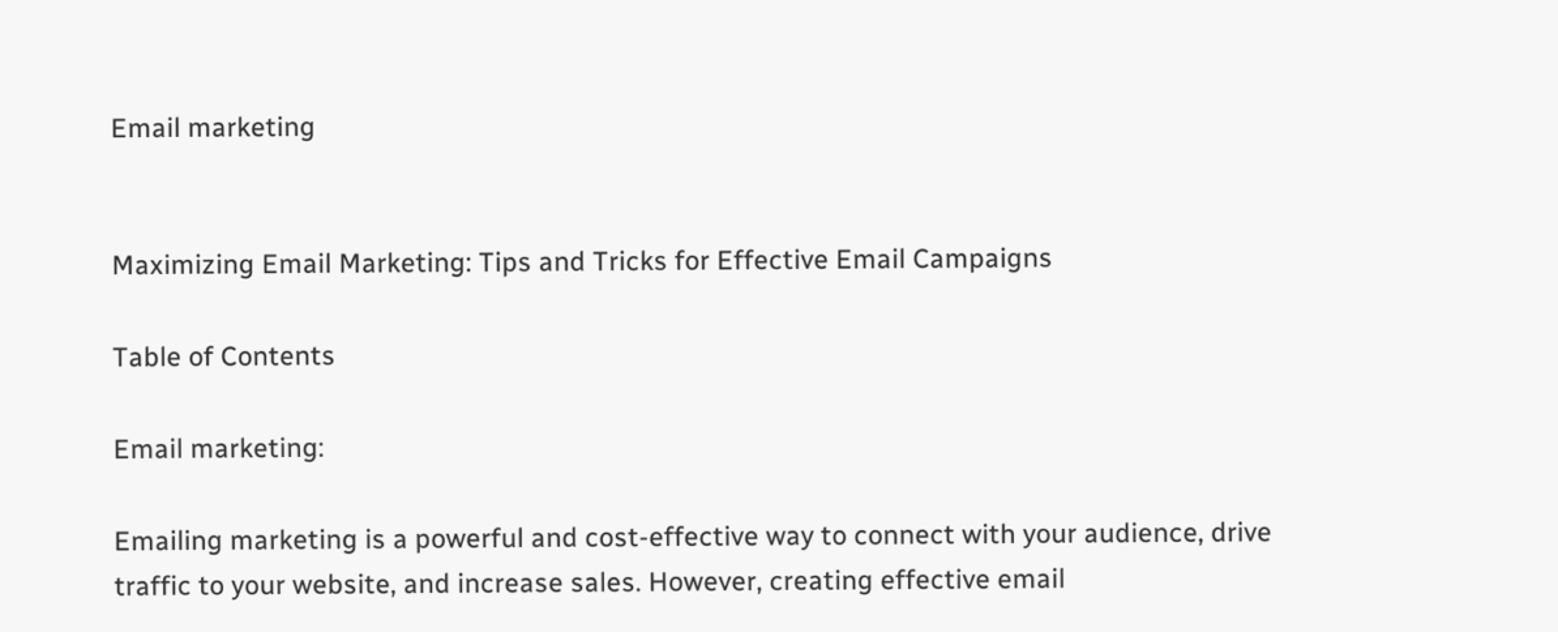Email marketing


Maximizing Email Marketing: Tips and Tricks for Effective Email Campaigns

Table of Contents

Email marketing:

Emailing marketing is a powerful and cost-effective way to connect with your audience, drive traffic to your website, and increase sales. However, creating effective email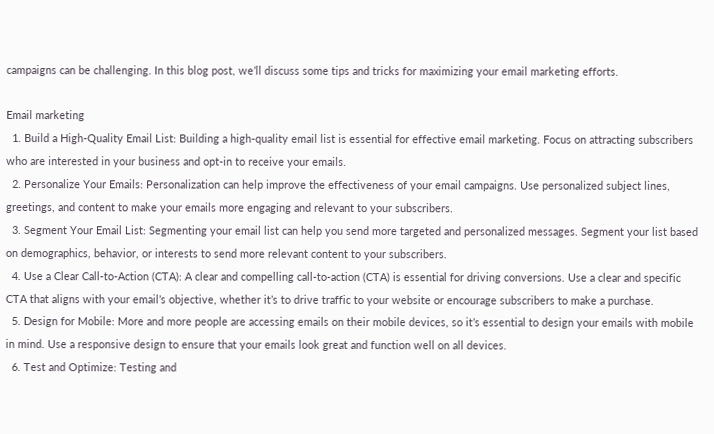campaigns can be challenging. In this blog post, we’ll discuss some tips and tricks for maximizing your email marketing efforts.

Email marketing
  1. Build a High-Quality Email List: Building a high-quality email list is essential for effective email marketing. Focus on attracting subscribers who are interested in your business and opt-in to receive your emails.
  2. Personalize Your Emails: Personalization can help improve the effectiveness of your email campaigns. Use personalized subject lines, greetings, and content to make your emails more engaging and relevant to your subscribers.
  3. Segment Your Email List: Segmenting your email list can help you send more targeted and personalized messages. Segment your list based on demographics, behavior, or interests to send more relevant content to your subscribers.
  4. Use a Clear Call-to-Action (CTA): A clear and compelling call-to-action (CTA) is essential for driving conversions. Use a clear and specific CTA that aligns with your email’s objective, whether it’s to drive traffic to your website or encourage subscribers to make a purchase.
  5. Design for Mobile: More and more people are accessing emails on their mobile devices, so it’s essential to design your emails with mobile in mind. Use a responsive design to ensure that your emails look great and function well on all devices.
  6. Test and Optimize: Testing and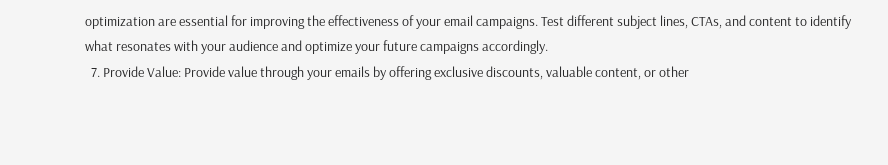optimization are essential for improving the effectiveness of your email campaigns. Test different subject lines, CTAs, and content to identify what resonates with your audience and optimize your future campaigns accordingly.
  7. Provide Value: Provide value through your emails by offering exclusive discounts, valuable content, or other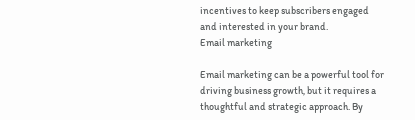incentives to keep subscribers engaged and interested in your brand.
Email marketing

Email marketing can be a powerful tool for driving business growth, but it requires a thoughtful and strategic approach. By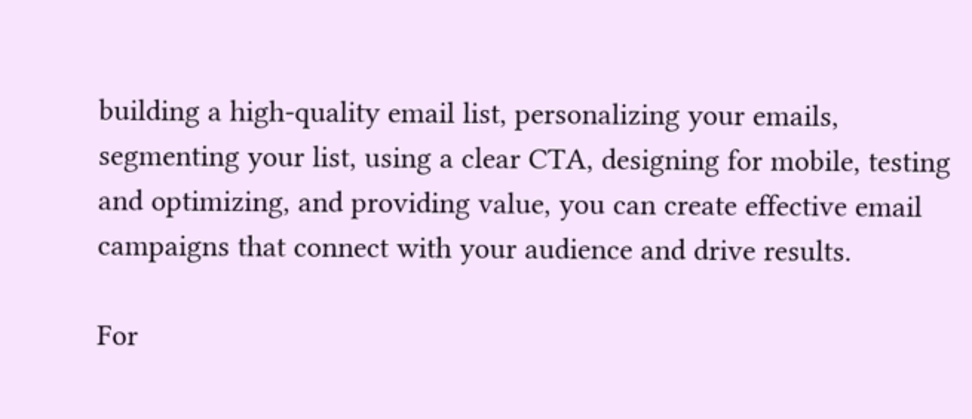building a high-quality email list, personalizing your emails, segmenting your list, using a clear CTA, designing for mobile, testing and optimizing, and providing value, you can create effective email campaigns that connect with your audience and drive results.

For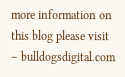more information on this blog please visit – bulldogsdigital.com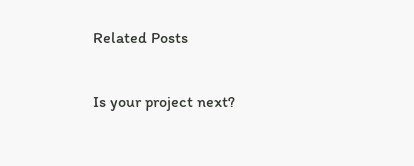Related Posts

Is your project next?